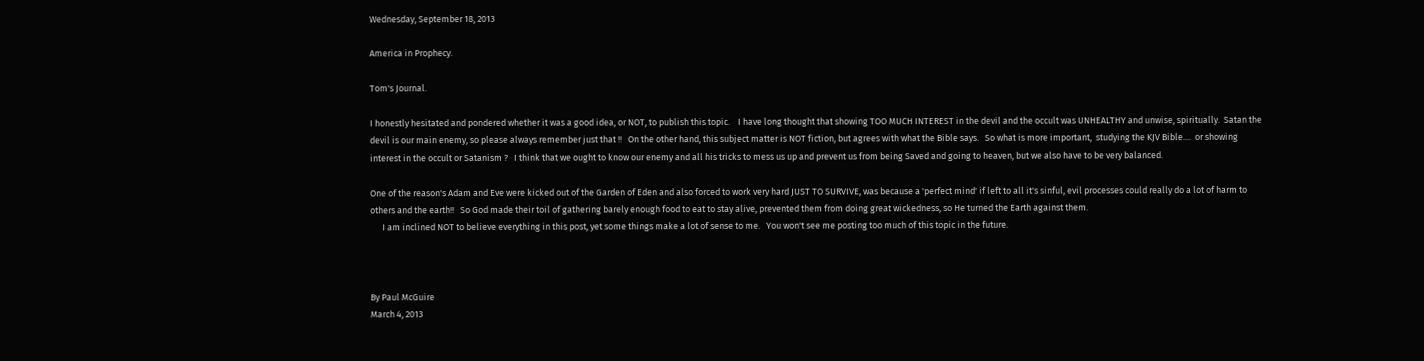Wednesday, September 18, 2013

America in Prophecy.

Tom's Journal.

I honestly hesitated and pondered whether it was a good idea, or NOT, to publish this topic.    I have long thought that showing TOO MUCH INTEREST in the devil and the occult was UNHEALTHY and unwise, spiritually.  Satan the devil is our main enemy, so please always remember just that !!   On the other hand, this subject matter is NOT fiction, but agrees with what the Bible says.   So what is more important,  studying the KJV Bible....  or showing interest in the occult or Satanism ?   I think that we ought to know our enemy and all his tricks to mess us up and prevent us from being Saved and going to heaven, but we also have to be very balanced.

One of the reason's Adam and Eve were kicked out of the Garden of Eden and also forced to work very hard JUST TO SURVIVE, was because a 'perfect mind' if left to all it's sinful, evil processes could really do a lot of harm to others and the earth!!   So God made their toil of gathering barely enough food to eat to stay alive, prevented them from doing great wickedness, so He turned the Earth against them.
      I am inclined NOT to believe everything in this post, yet some things make a lot of sense to me.   You won't see me posting too much of this topic in the future.



By Paul McGuire
March 4, 2013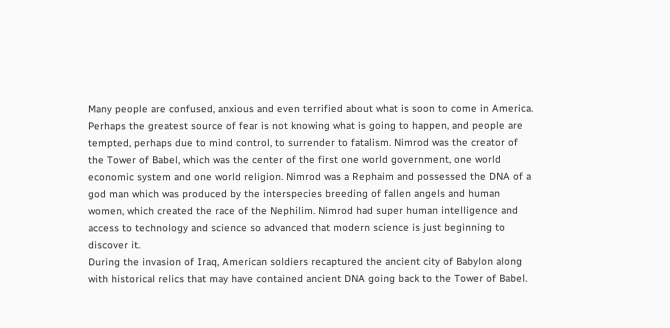Many people are confused, anxious and even terrified about what is soon to come in America. Perhaps the greatest source of fear is not knowing what is going to happen, and people are tempted, perhaps due to mind control, to surrender to fatalism. Nimrod was the creator of the Tower of Babel, which was the center of the first one world government, one world economic system and one world religion. Nimrod was a Rephaim and possessed the DNA of a god man which was produced by the interspecies breeding of fallen angels and human women, which created the race of the Nephilim. Nimrod had super human intelligence and access to technology and science so advanced that modern science is just beginning to discover it.
During the invasion of Iraq, American soldiers recaptured the ancient city of Babylon along with historical relics that may have contained ancient DNA going back to the Tower of Babel.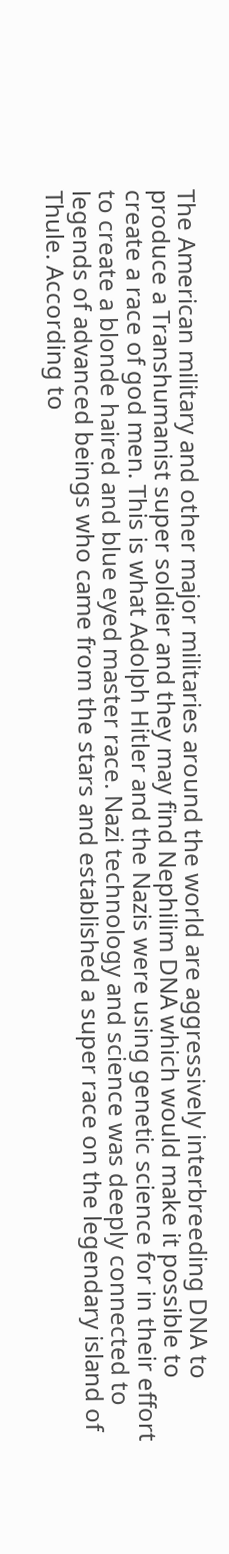The American military and other major militaries around the world are aggressively interbreeding DNA to produce a Transhumanist super soldier and they may find Nephilim DNA which would make it possible to create a race of god men. This is what Adolph Hitler and the Nazis were using genetic science for in their effort to create a blonde haired and blue eyed master race. Nazi technology and science was deeply connected to legends of advanced beings who came from the stars and established a super race on the legendary island of Thule. According to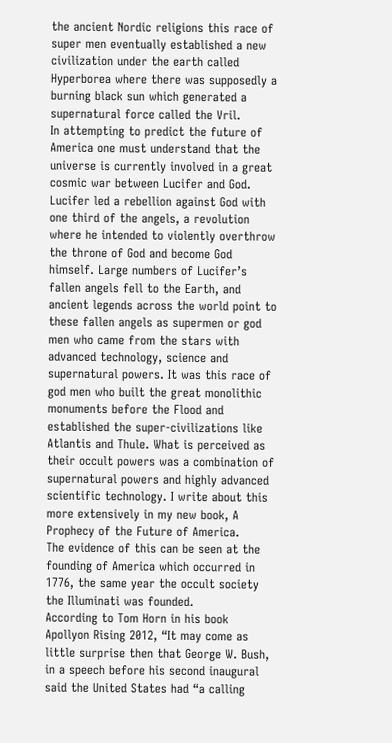the ancient Nordic religions this race of super men eventually established a new civilization under the earth called Hyperborea where there was supposedly a burning black sun which generated a supernatural force called the Vril.
In attempting to predict the future of America one must understand that the universe is currently involved in a great cosmic war between Lucifer and God. Lucifer led a rebellion against God with one third of the angels, a revolution where he intended to violently overthrow the throne of God and become God himself. Large numbers of Lucifer’s fallen angels fell to the Earth, and ancient legends across the world point to these fallen angels as supermen or god men who came from the stars with advanced technology, science and supernatural powers. It was this race of god men who built the great monolithic monuments before the Flood and established the super-civilizations like Atlantis and Thule. What is perceived as their occult powers was a combination of supernatural powers and highly advanced scientific technology. I write about this more extensively in my new book, A Prophecy of the Future of America.
The evidence of this can be seen at the founding of America which occurred in 1776, the same year the occult society the Illuminati was founded.
According to Tom Horn in his book Apollyon Rising 2012, “It may come as little surprise then that George W. Bush, in a speech before his second inaugural said the United States had “a calling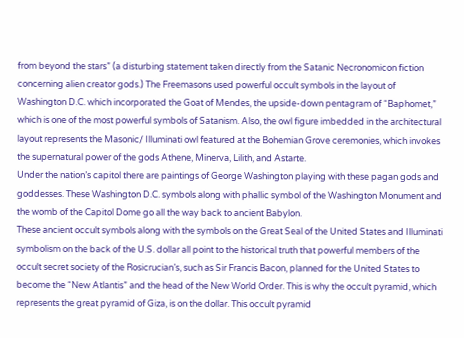from beyond the stars” (a disturbing statement taken directly from the Satanic Necronomicon fiction concerning alien creator gods.) The Freemasons used powerful occult symbols in the layout of Washington D.C. which incorporated the Goat of Mendes, the upside-down pentagram of “Baphomet,” which is one of the most powerful symbols of Satanism. Also, the owl figure imbedded in the architectural layout represents the Masonic/ Illuminati owl featured at the Bohemian Grove ceremonies, which invokes the supernatural power of the gods Athene, Minerva, Lilith, and Astarte.
Under the nation’s capitol there are paintings of George Washington playing with these pagan gods and goddesses. These Washington D.C. symbols along with phallic symbol of the Washington Monument and the womb of the Capitol Dome go all the way back to ancient Babylon.
These ancient occult symbols along with the symbols on the Great Seal of the United States and Illuminati symbolism on the back of the U.S. dollar all point to the historical truth that powerful members of the occult secret society of the Rosicrucian’s, such as Sir Francis Bacon, planned for the United States to become the “New Atlantis” and the head of the New World Order. This is why the occult pyramid, which represents the great pyramid of Giza, is on the dollar. This occult pyramid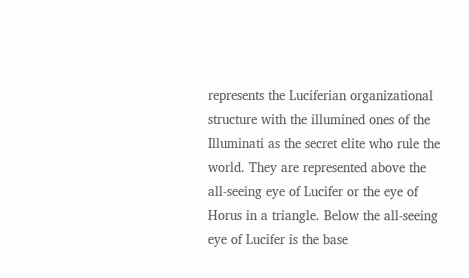represents the Luciferian organizational structure with the illumined ones of the Illuminati as the secret elite who rule the world. They are represented above the all-seeing eye of Lucifer or the eye of Horus in a triangle. Below the all-seeing eye of Lucifer is the base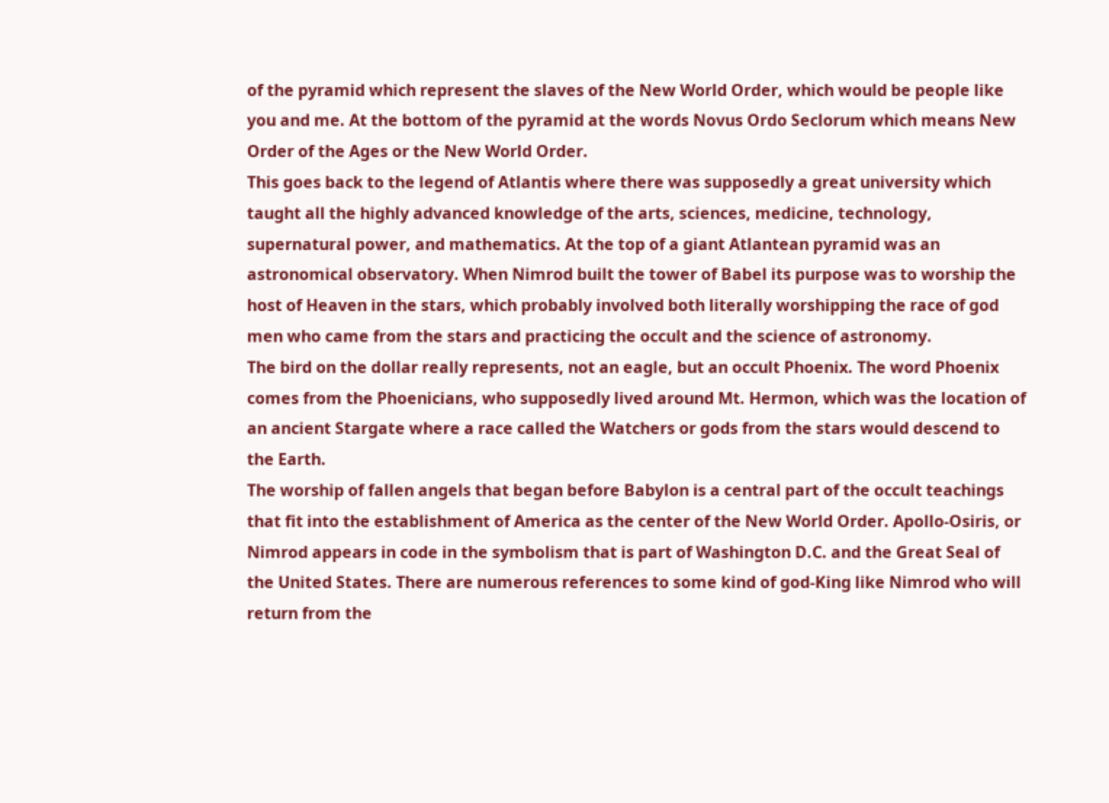of the pyramid which represent the slaves of the New World Order, which would be people like you and me. At the bottom of the pyramid at the words Novus Ordo Seclorum which means New Order of the Ages or the New World Order.
This goes back to the legend of Atlantis where there was supposedly a great university which taught all the highly advanced knowledge of the arts, sciences, medicine, technology, supernatural power, and mathematics. At the top of a giant Atlantean pyramid was an astronomical observatory. When Nimrod built the tower of Babel its purpose was to worship the host of Heaven in the stars, which probably involved both literally worshipping the race of god men who came from the stars and practicing the occult and the science of astronomy.
The bird on the dollar really represents, not an eagle, but an occult Phoenix. The word Phoenix comes from the Phoenicians, who supposedly lived around Mt. Hermon, which was the location of an ancient Stargate where a race called the Watchers or gods from the stars would descend to the Earth.
The worship of fallen angels that began before Babylon is a central part of the occult teachings that fit into the establishment of America as the center of the New World Order. Apollo-Osiris, or Nimrod appears in code in the symbolism that is part of Washington D.C. and the Great Seal of the United States. There are numerous references to some kind of god-King like Nimrod who will return from the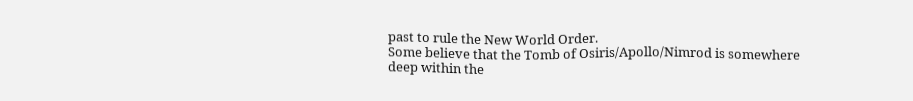past to rule the New World Order.
Some believe that the Tomb of Osiris/Apollo/Nimrod is somewhere deep within the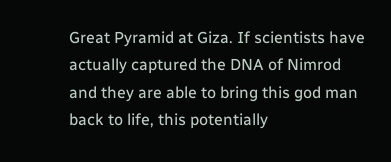Great Pyramid at Giza. If scientists have actually captured the DNA of Nimrod and they are able to bring this god man back to life, this potentially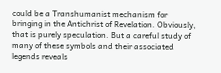could be a Transhumanist mechanism for bringing in the Antichrist of Revelation. Obviously, that is purely speculation. But a careful study of many of these symbols and their associated legends reveals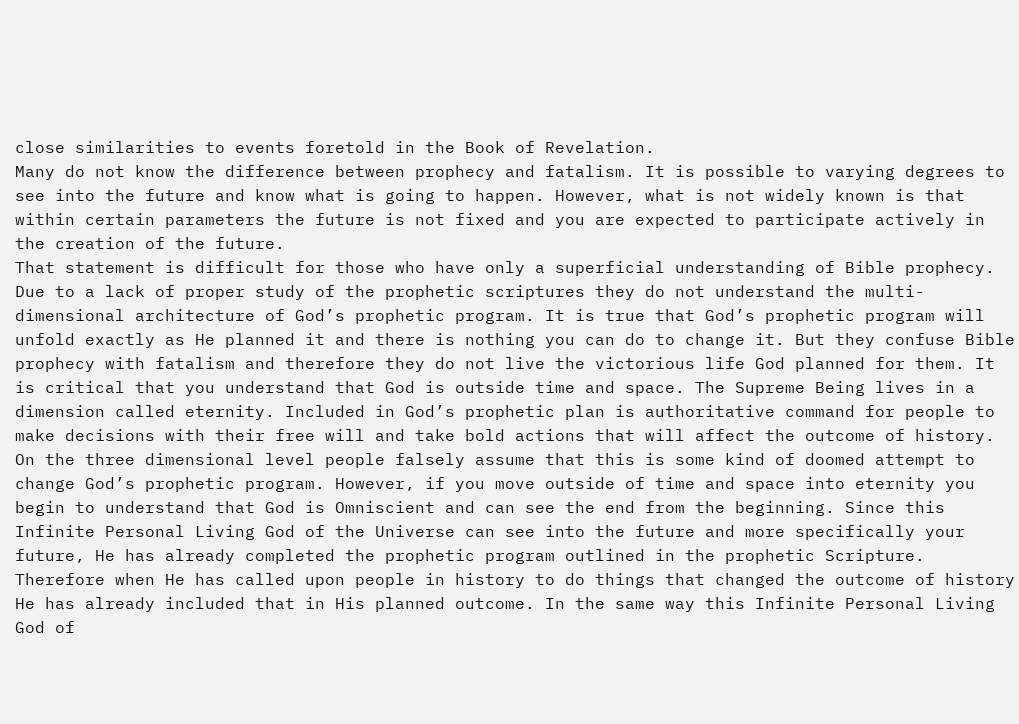close similarities to events foretold in the Book of Revelation.
Many do not know the difference between prophecy and fatalism. It is possible to varying degrees to see into the future and know what is going to happen. However, what is not widely known is that within certain parameters the future is not fixed and you are expected to participate actively in the creation of the future.
That statement is difficult for those who have only a superficial understanding of Bible prophecy. Due to a lack of proper study of the prophetic scriptures they do not understand the multi-dimensional architecture of God’s prophetic program. It is true that God’s prophetic program will unfold exactly as He planned it and there is nothing you can do to change it. But they confuse Bible prophecy with fatalism and therefore they do not live the victorious life God planned for them. It is critical that you understand that God is outside time and space. The Supreme Being lives in a dimension called eternity. Included in God’s prophetic plan is authoritative command for people to make decisions with their free will and take bold actions that will affect the outcome of history.
On the three dimensional level people falsely assume that this is some kind of doomed attempt to change God’s prophetic program. However, if you move outside of time and space into eternity you begin to understand that God is Omniscient and can see the end from the beginning. Since this Infinite Personal Living God of the Universe can see into the future and more specifically your future, He has already completed the prophetic program outlined in the prophetic Scripture.
Therefore when He has called upon people in history to do things that changed the outcome of history He has already included that in His planned outcome. In the same way this Infinite Personal Living God of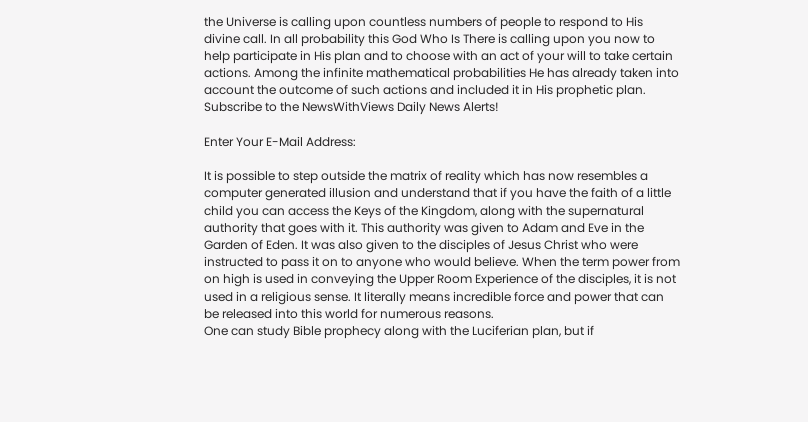the Universe is calling upon countless numbers of people to respond to His divine call. In all probability this God Who Is There is calling upon you now to help participate in His plan and to choose with an act of your will to take certain actions. Among the infinite mathematical probabilities He has already taken into account the outcome of such actions and included it in His prophetic plan.
Subscribe to the NewsWithViews Daily News Alerts!

Enter Your E-Mail Address:

It is possible to step outside the matrix of reality which has now resembles a computer generated illusion and understand that if you have the faith of a little child you can access the Keys of the Kingdom, along with the supernatural authority that goes with it. This authority was given to Adam and Eve in the Garden of Eden. It was also given to the disciples of Jesus Christ who were instructed to pass it on to anyone who would believe. When the term power from on high is used in conveying the Upper Room Experience of the disciples, it is not used in a religious sense. It literally means incredible force and power that can be released into this world for numerous reasons.
One can study Bible prophecy along with the Luciferian plan, but if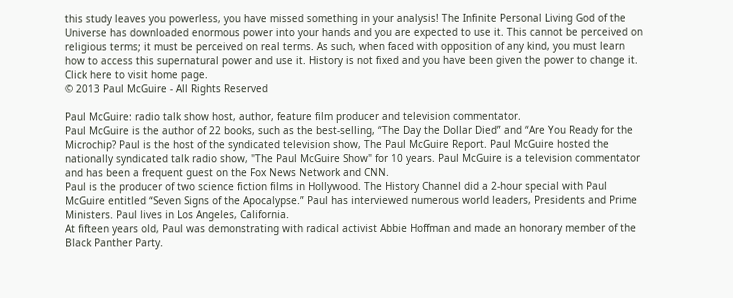this study leaves you powerless, you have missed something in your analysis! The Infinite Personal Living God of the Universe has downloaded enormous power into your hands and you are expected to use it. This cannot be perceived on religious terms; it must be perceived on real terms. As such, when faced with opposition of any kind, you must learn how to access this supernatural power and use it. History is not fixed and you have been given the power to change it.
Click here to visit home page.
© 2013 Paul McGuire - All Rights Reserved

Paul McGuire: radio talk show host, author, feature film producer and television commentator.
Paul McGuire is the author of 22 books, such as the best-selling, “The Day the Dollar Died” and “Are You Ready for the Microchip? Paul is the host of the syndicated television show, The Paul McGuire Report. Paul McGuire hosted the nationally syndicated talk radio show, "The Paul McGuire Show" for 10 years. Paul McGuire is a television commentator and has been a frequent guest on the Fox News Network and CNN.
Paul is the producer of two science fiction films in Hollywood. The History Channel did a 2-hour special with Paul McGuire entitled “Seven Signs of the Apocalypse.” Paul has interviewed numerous world leaders, Presidents and Prime Ministers. Paul lives in Los Angeles, California.
At fifteen years old, Paul was demonstrating with radical activist Abbie Hoffman and made an honorary member of the Black Panther Party.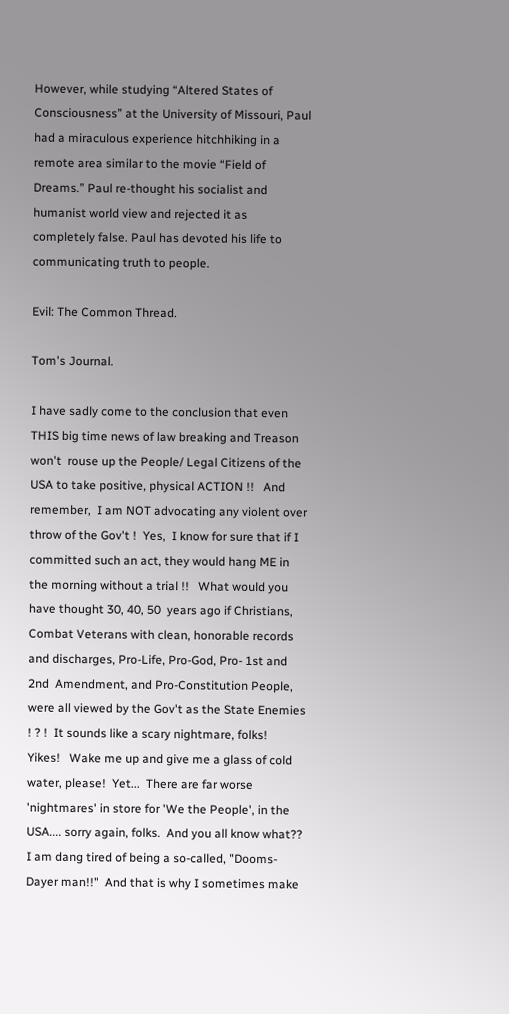However, while studying “Altered States of Consciousness” at the University of Missouri, Paul had a miraculous experience hitchhiking in a remote area similar to the movie “Field of Dreams.” Paul re-thought his socialist and humanist world view and rejected it as completely false. Paul has devoted his life to communicating truth to people.

Evil: The Common Thread.

Tom's Journal.

I have sadly come to the conclusion that even THIS big time news of law breaking and Treason won't  rouse up the People/ Legal Citizens of the USA to take positive, physical ACTION !!   And remember,  I am NOT advocating any violent over throw of the Gov't !  Yes,  I know for sure that if I committed such an act, they would hang ME in the morning without a trial !!   What would you have thought 30, 40, 50  years ago if Christians,  Combat Veterans with clean, honorable records and discharges, Pro-Life, Pro-God, Pro- 1st and 2nd  Amendment, and Pro-Constitution People, were all viewed by the Gov't as the State Enemies ! ? !  It sounds like a scary nightmare, folks!   Yikes!   Wake me up and give me a glass of cold water, please!  Yet...  There are far worse 'nightmares' in store for 'We the People', in the USA.... sorry again, folks.  And you all know what??   I am dang tired of being a so-called, "Dooms-Dayer man!!"  And that is why I sometimes make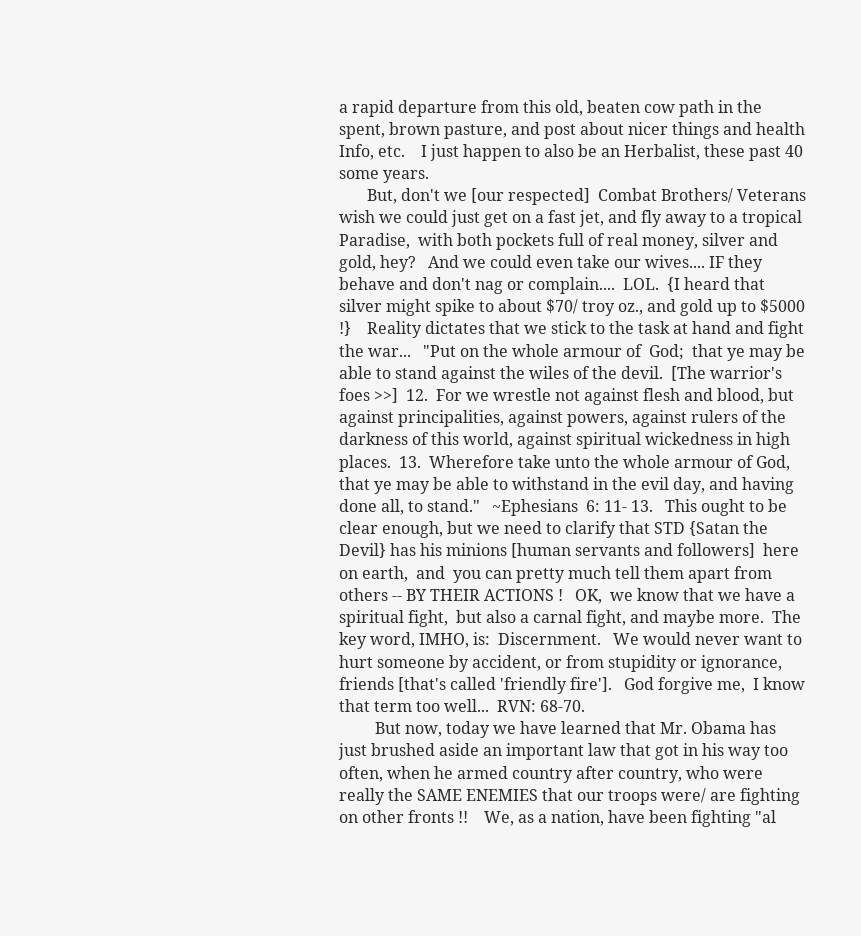a rapid departure from this old, beaten cow path in the spent, brown pasture, and post about nicer things and health Info, etc.    I just happen to also be an Herbalist, these past 40 some years.
       But, don't we [our respected]  Combat Brothers/ Veterans wish we could just get on a fast jet, and fly away to a tropical Paradise,  with both pockets full of real money, silver and gold, hey?   And we could even take our wives.... IF they behave and don't nag or complain....  LOL.  {I heard that silver might spike to about $70/ troy oz., and gold up to $5000 !}    Reality dictates that we stick to the task at hand and fight the war...   "Put on the whole armour of  God;  that ye may be able to stand against the wiles of the devil.  [The warrior's foes >>]  12.  For we wrestle not against flesh and blood, but against principalities, against powers, against rulers of the darkness of this world, against spiritual wickedness in high places.  13.  Wherefore take unto the whole armour of God, that ye may be able to withstand in the evil day, and having done all, to stand."   ~Ephesians  6: 11- 13.   This ought to be clear enough, but we need to clarify that STD {Satan the Devil} has his minions [human servants and followers]  here on earth,  and  you can pretty much tell them apart from others -- BY THEIR ACTIONS !   OK,  we know that we have a spiritual fight,  but also a carnal fight, and maybe more.  The key word, IMHO, is:  Discernment.   We would never want to hurt someone by accident, or from stupidity or ignorance, friends [that's called 'friendly fire'].   God forgive me,  I know that term too well...  RVN: 68-70.
         But now, today we have learned that Mr. Obama has just brushed aside an important law that got in his way too often, when he armed country after country, who were really the SAME ENEMIES that our troops were/ are fighting on other fronts !!    We, as a nation, have been fighting "al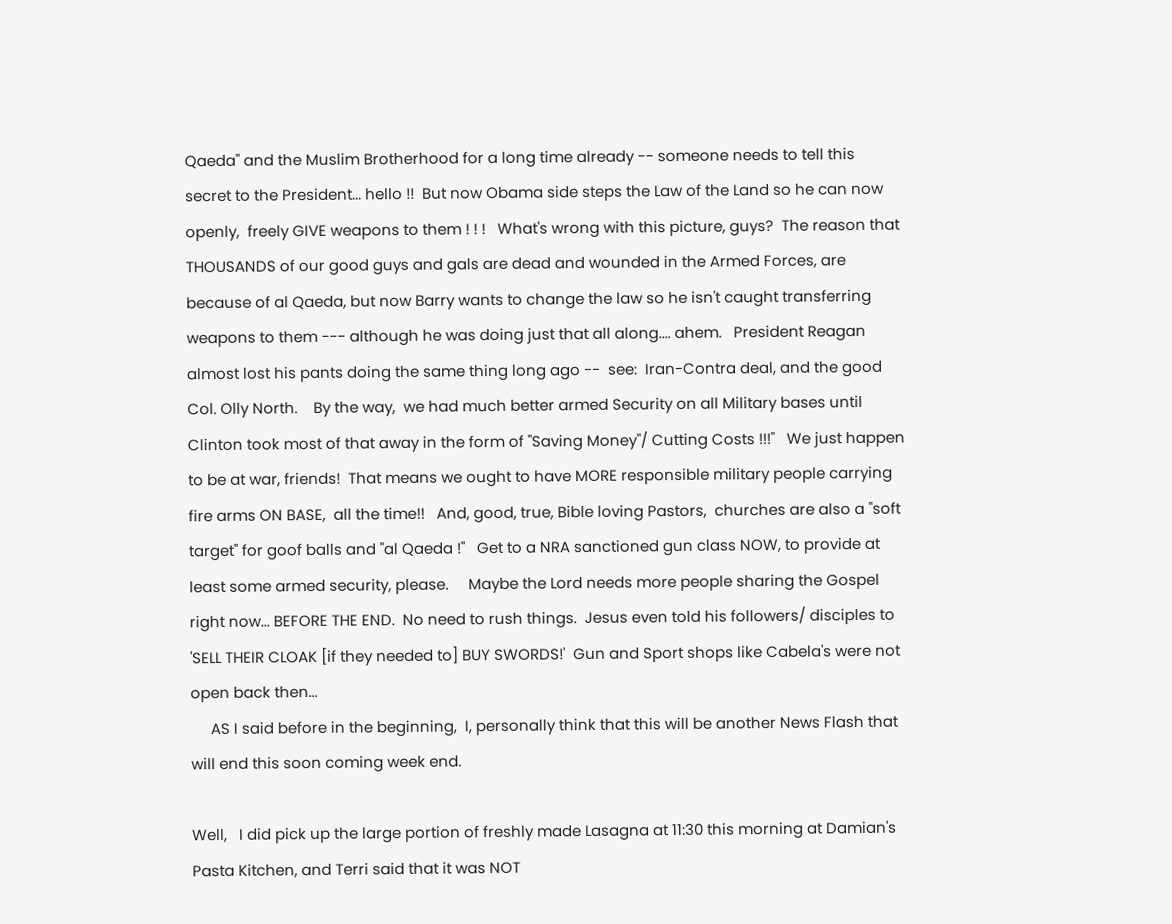Qaeda" and the Muslim Brotherhood for a long time already -- someone needs to tell this secret to the President... hello !!  But now Obama side steps the Law of the Land so he can now openly,  freely GIVE weapons to them ! ! !   What's wrong with this picture, guys?  The reason that THOUSANDS of our good guys and gals are dead and wounded in the Armed Forces, are because of al Qaeda, but now Barry wants to change the law so he isn't caught transferring weapons to them --- although he was doing just that all along.... ahem.   President Reagan almost lost his pants doing the same thing long ago --  see:  Iran-Contra deal, and the good Col. Olly North.    By the way,  we had much better armed Security on all Military bases until Clinton took most of that away in the form of "Saving Money"/ Cutting Costs !!!"   We just happen to be at war, friends!  That means we ought to have MORE responsible military people carrying fire arms ON BASE,  all the time!!   And, good, true, Bible loving Pastors,  churches are also a "soft target" for goof balls and "al Qaeda !"   Get to a NRA sanctioned gun class NOW, to provide at least some armed security, please.     Maybe the Lord needs more people sharing the Gospel right now... BEFORE THE END.  No need to rush things.  Jesus even told his followers/ disciples to 'SELL THEIR CLOAK [if they needed to] BUY SWORDS!'  Gun and Sport shops like Cabela's were not open back then...
     AS I said before in the beginning,  I, personally think that this will be another News Flash that will end this soon coming week end.

Well,   I did pick up the large portion of freshly made Lasagna at 11:30 this morning at Damian's Pasta Kitchen, and Terri said that it was NOT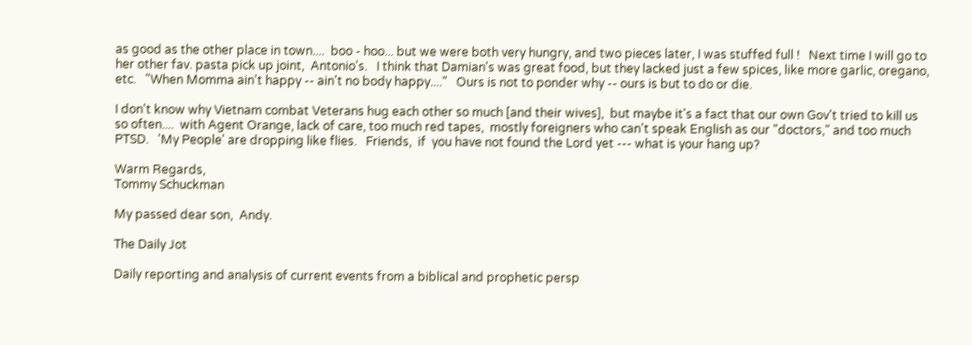as good as the other place in town....  boo - hoo... but we were both very hungry, and two pieces later, I was stuffed full !   Next time I will go to her other fav. pasta pick up joint,  Antonio's.   I think that Damian's was great food, but they lacked just a few spices, like more garlic, oregano, etc.   "When Momma ain't happy -- ain't no body happy...."   Ours is not to ponder why -- ours is but to do or die.

I don't know why Vietnam combat Veterans hug each other so much [and their wives],  but maybe it's a fact that our own Gov't tried to kill us so often....  with Agent Orange, lack of care, too much red tapes,  mostly foreigners who can't speak English as our "doctors," and too much PTSD.   'My People' are dropping like flies.   Friends,  if  you have not found the Lord yet --- what is your hang up?

Warm Regards,
Tommy Schuckman

My passed dear son,  Andy.

The Daily Jot

Daily reporting and analysis of current events from a biblical and prophetic persp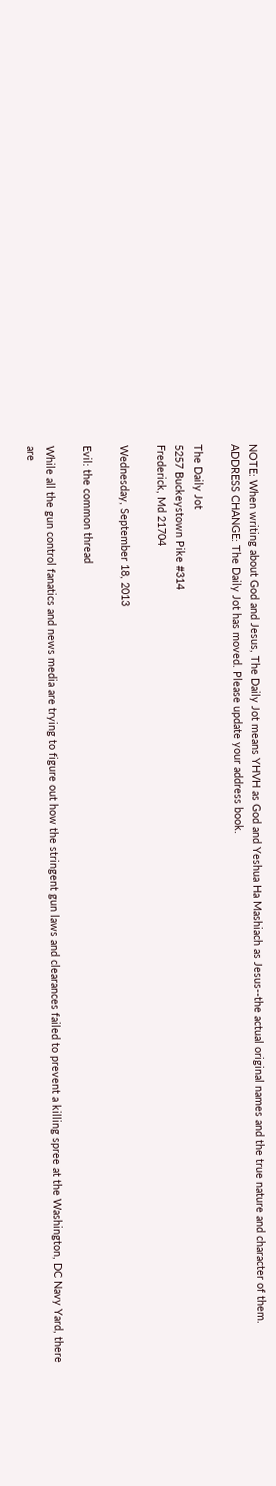NOTE: When writing about God and Jesus, The Daily Jot means YHVH as God and Yeshua Ha Mashiach as Jesus--the actual original names and the true nature and character of them.
ADDRESS CHANGE: The Daily Jot has moved. Please update your address book.

The Daily Jot
5257 Buckeystown Pike #314
Frederick, Md 21704

Wednesday, September 18, 2013

Evil: the common thread

While all the gun control fanatics and news media are trying to figure out how the stringent gun laws and clearances failed to prevent a killing spree at the Washington, DC Navy Yard, there are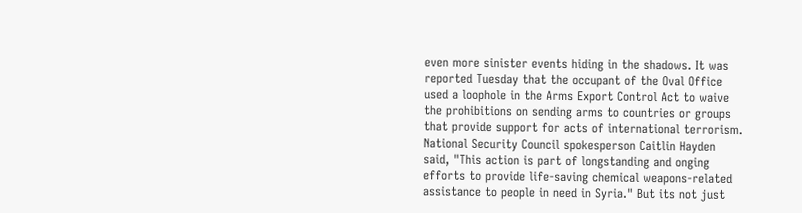even more sinister events hiding in the shadows. It was reported Tuesday that the occupant of the Oval Office used a loophole in the Arms Export Control Act to waive the prohibitions on sending arms to countries or groups that provide support for acts of international terrorism.  National Security Council spokesperson Caitlin Hayden said, "This action is part of longstanding and onging efforts to provide life-saving chemical weapons-related assistance to people in need in Syria." But its not just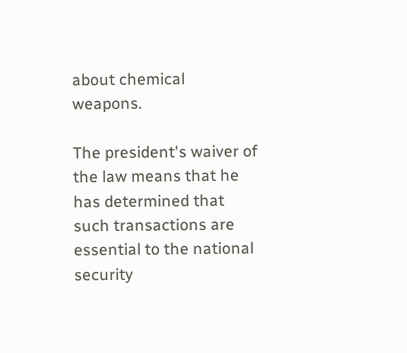about chemical weapons.

The president's waiver of the law means that he has determined that such transactions are essential to the national security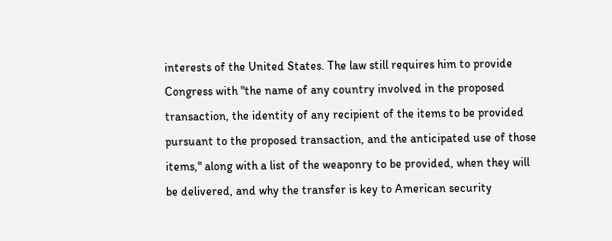interests of the United States. The law still requires him to provide Congress with "the name of any country involved in the proposed transaction, the identity of any recipient of the items to be provided pursuant to the proposed transaction, and the anticipated use of those items," along with a list of the weaponry to be provided, when they will be delivered, and why the transfer is key to American security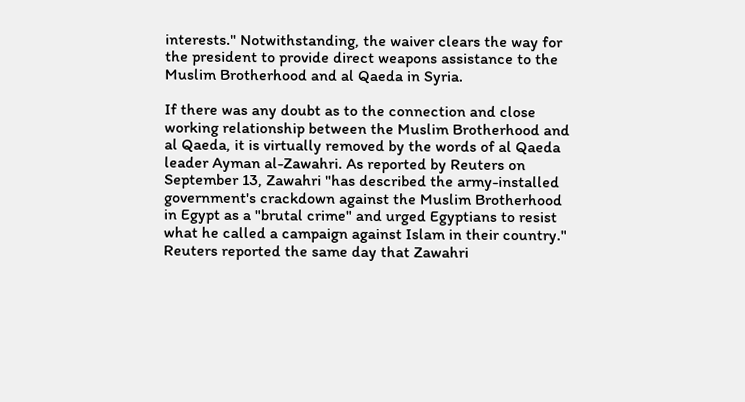interests." Notwithstanding, the waiver clears the way for the president to provide direct weapons assistance to the Muslim Brotherhood and al Qaeda in Syria.

If there was any doubt as to the connection and close working relationship between the Muslim Brotherhood and al Qaeda, it is virtually removed by the words of al Qaeda leader Ayman al-Zawahri. As reported by Reuters on September 13, Zawahri "has described the army-installed government's crackdown against the Muslim Brotherhood in Egypt as a "brutal crime" and urged Egyptians to resist what he called a campaign against Islam in their country." Reuters reported the same day that Zawahri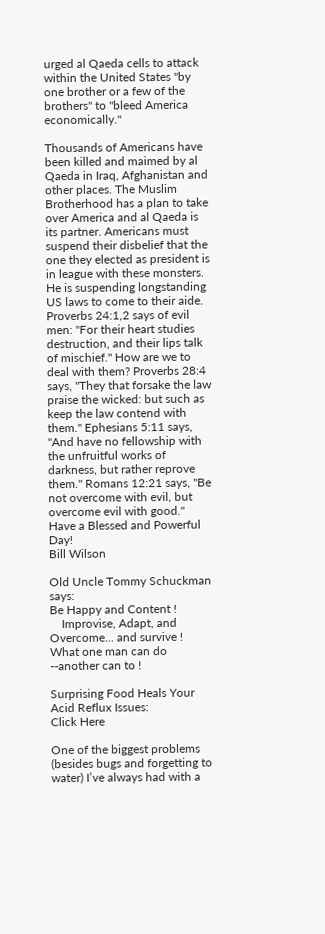urged al Qaeda cells to attack within the United States "by one brother or a few of the brothers" to "bleed America economically."

Thousands of Americans have been killed and maimed by al Qaeda in Iraq, Afghanistan and other places. The Muslim Brotherhood has a plan to take over America and al Qaeda is its partner. Americans must suspend their disbelief that the one they elected as president is in league with these monsters. He is suspending longstanding US laws to come to their aide. Proverbs 24:1,2 says of evil men: "For their heart studies destruction, and their lips talk of mischief." How are we to deal with them? Proverbs 28:4 says, "They that forsake the law praise the wicked: but such as keep the law contend with them." Ephesians 5:11 says, "And have no fellowship with the unfruitful works of darkness, but rather reprove them." Romans 12:21 says, "Be not overcome with evil, but overcome evil with good."
Have a Blessed and Powerful Day!
Bill Wilson

Old Uncle Tommy Schuckman says:
Be Happy and Content !
    Improvise, Adapt, and Overcome... and survive !  What one man can do --another can to !

Surprising Food Heals Your Acid Reflux Issues:
Click Here

One of the biggest problems (besides bugs and forgetting to water) I’ve always had with a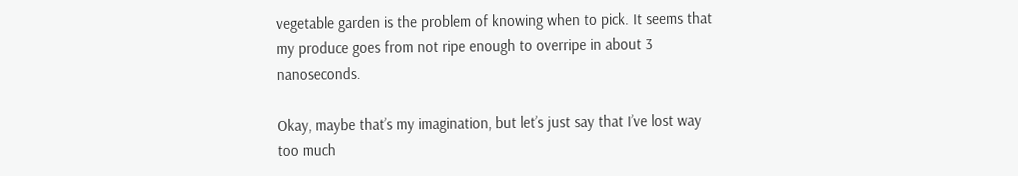vegetable garden is the problem of knowing when to pick. It seems that my produce goes from not ripe enough to overripe in about 3 nanoseconds.

Okay, maybe that’s my imagination, but let’s just say that I’ve lost way too much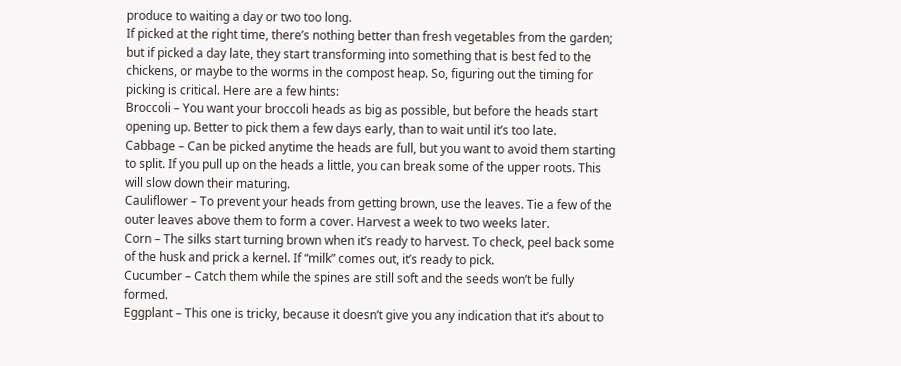produce to waiting a day or two too long.
If picked at the right time, there’s nothing better than fresh vegetables from the garden; but if picked a day late, they start transforming into something that is best fed to the chickens, or maybe to the worms in the compost heap. So, figuring out the timing for picking is critical. Here are a few hints:
Broccoli – You want your broccoli heads as big as possible, but before the heads start opening up. Better to pick them a few days early, than to wait until it’s too late.
Cabbage – Can be picked anytime the heads are full, but you want to avoid them starting to split. If you pull up on the heads a little, you can break some of the upper roots. This will slow down their maturing.
Cauliflower – To prevent your heads from getting brown, use the leaves. Tie a few of the outer leaves above them to form a cover. Harvest a week to two weeks later.
Corn – The silks start turning brown when it’s ready to harvest. To check, peel back some of the husk and prick a kernel. If “milk” comes out, it’s ready to pick.
Cucumber – Catch them while the spines are still soft and the seeds won’t be fully formed.
Eggplant – This one is tricky, because it doesn’t give you any indication that it’s about to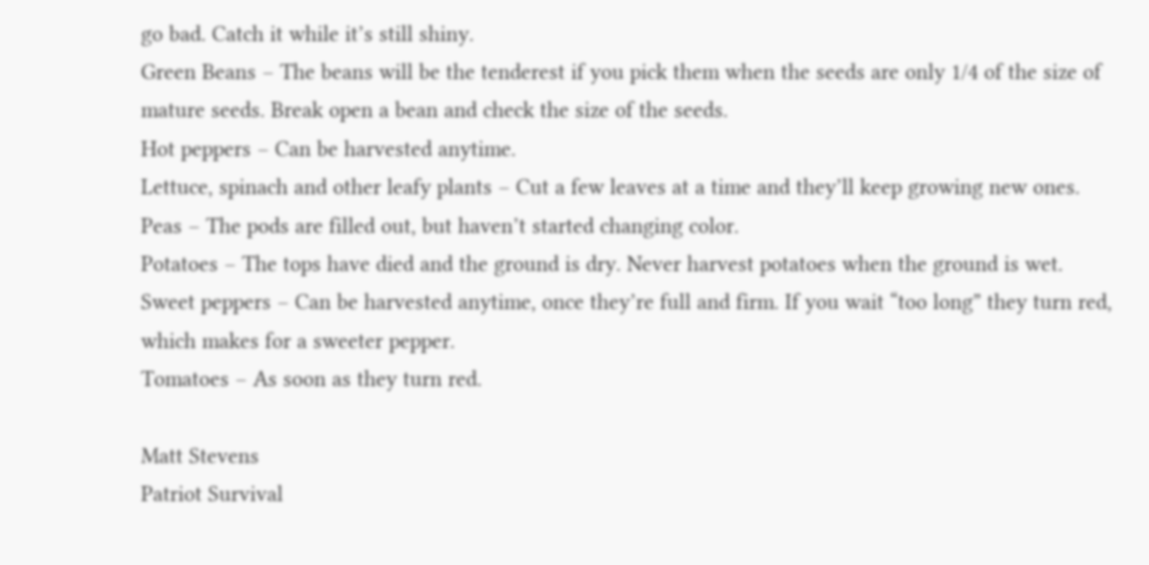go bad. Catch it while it’s still shiny.
Green Beans – The beans will be the tenderest if you pick them when the seeds are only 1/4 of the size of mature seeds. Break open a bean and check the size of the seeds.
Hot peppers – Can be harvested anytime.
Lettuce, spinach and other leafy plants – Cut a few leaves at a time and they’ll keep growing new ones.
Peas – The pods are filled out, but haven’t started changing color.
Potatoes – The tops have died and the ground is dry. Never harvest potatoes when the ground is wet.
Sweet peppers – Can be harvested anytime, once they’re full and firm. If you wait “too long” they turn red, which makes for a sweeter pepper.
Tomatoes – As soon as they turn red.

Matt Stevens
Patriot Survival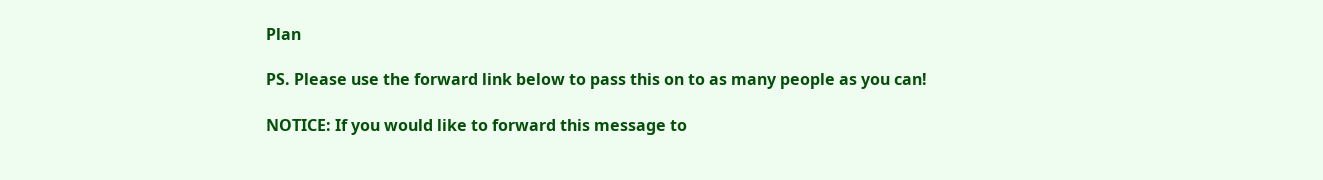Plan

PS. Please use the forward link below to pass this on to as many people as you can!

NOTICE: If you would like to forward this message to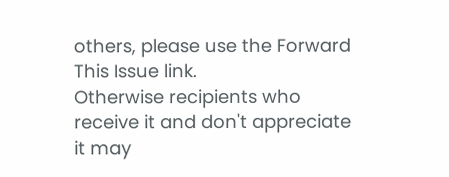others, please use the Forward This Issue link.
Otherwise recipients who receive it and don't appreciate it may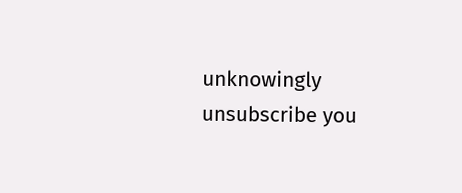unknowingly unsubscribe you